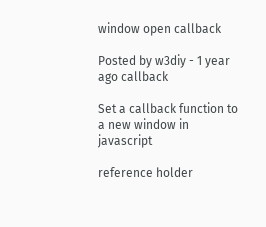window open callback

Posted by w3diy - 1 year ago callback

Set a callback function to a new window in javascript

reference holder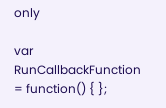only

var RunCallbackFunction = function() { };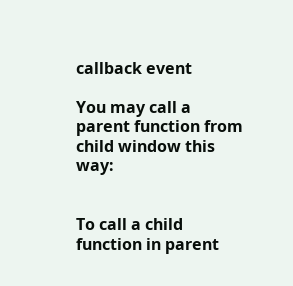callback event

You may call a parent function from child window this way:


To call a child function in parent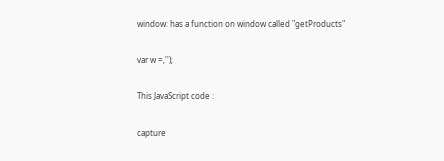window: has a function on window called "getProducts"

var w =,'');

This JavaScript code :

capture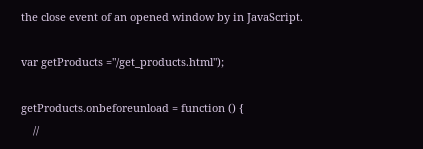the close event of an opened window by in JavaScript.

var getProducts ="/get_products.html");

getProducts.onbeforeunload = function () {
    //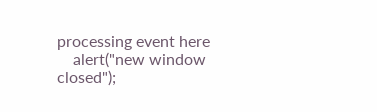processing event here
    alert("new window closed");